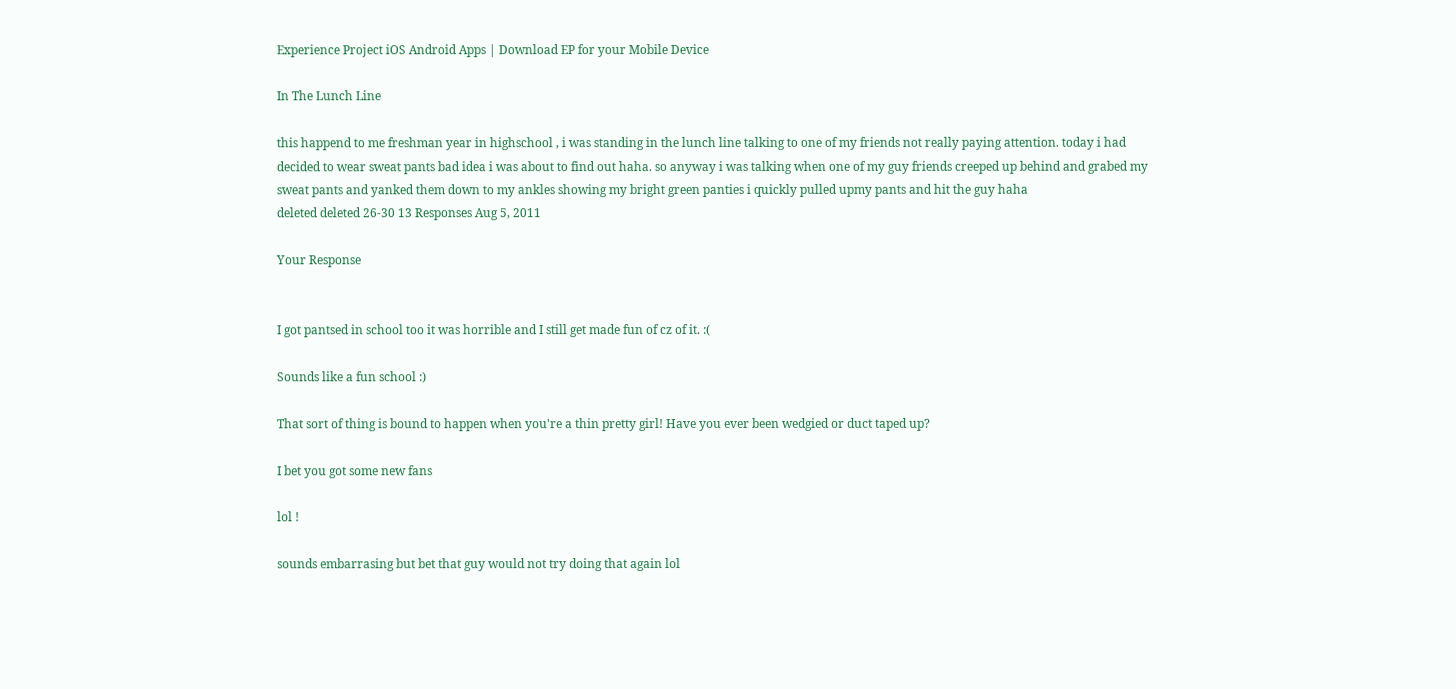Experience Project iOS Android Apps | Download EP for your Mobile Device

In The Lunch Line

this happend to me freshman year in highschool , i was standing in the lunch line talking to one of my friends not really paying attention. today i had decided to wear sweat pants bad idea i was about to find out haha. so anyway i was talking when one of my guy friends creeped up behind and grabed my sweat pants and yanked them down to my ankles showing my bright green panties i quickly pulled upmy pants and hit the guy haha
deleted deleted 26-30 13 Responses Aug 5, 2011

Your Response


I got pantsed in school too it was horrible and I still get made fun of cz of it. :(

Sounds like a fun school :)

That sort of thing is bound to happen when you're a thin pretty girl! Have you ever been wedgied or duct taped up?

I bet you got some new fans

lol !

sounds embarrasing but bet that guy would not try doing that again lol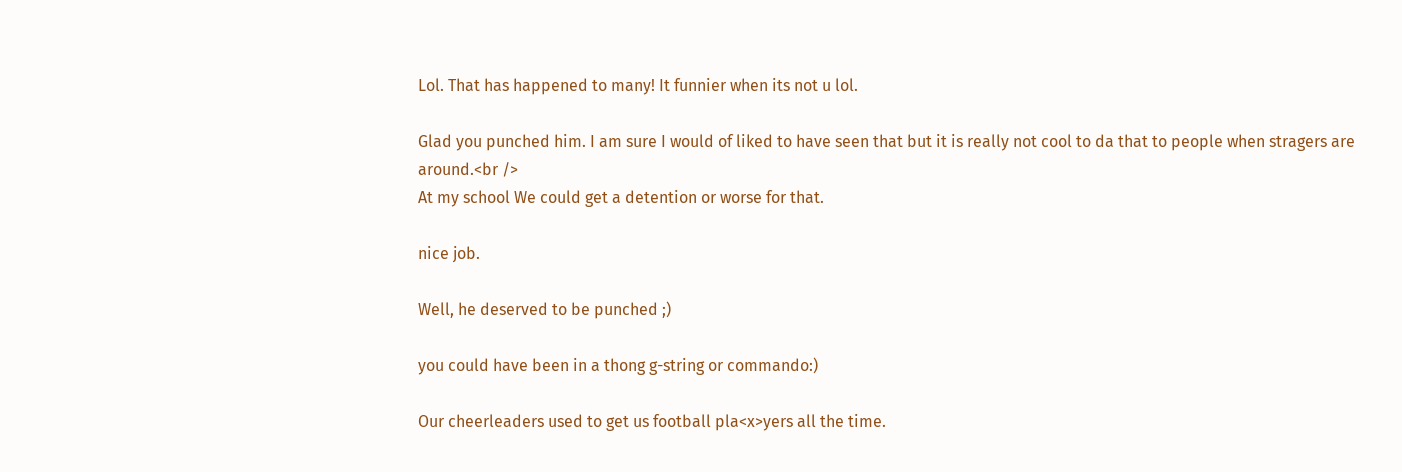Lol. That has happened to many! It funnier when its not u lol.

Glad you punched him. I am sure I would of liked to have seen that but it is really not cool to da that to people when stragers are around.<br />
At my school We could get a detention or worse for that.

nice job.

Well, he deserved to be punched ;)

you could have been in a thong g-string or commando:)

Our cheerleaders used to get us football pla<x>yers all the time.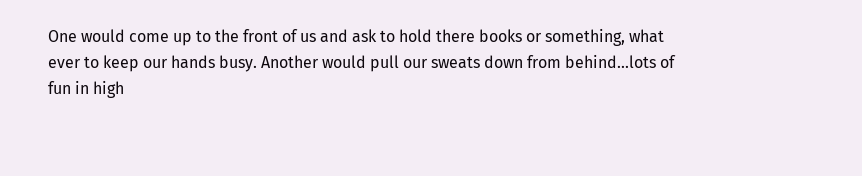One would come up to the front of us and ask to hold there books or something, what ever to keep our hands busy. Another would pull our sweats down from behind...lots of fun in high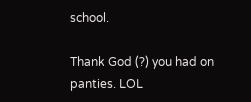school.

Thank God (?) you had on panties. LOL